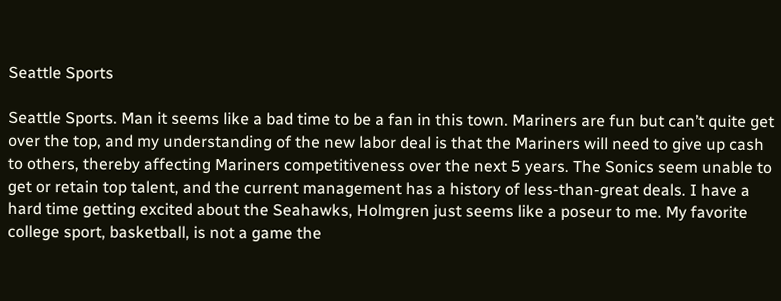Seattle Sports

Seattle Sports. Man it seems like a bad time to be a fan in this town. Mariners are fun but can’t quite get over the top, and my understanding of the new labor deal is that the Mariners will need to give up cash to others, thereby affecting Mariners competitiveness over the next 5 years. The Sonics seem unable to get or retain top talent, and the current management has a history of less-than-great deals. I have a hard time getting excited about the Seahawks, Holmgren just seems like a poseur to me. My favorite college sport, basketball, is not a game the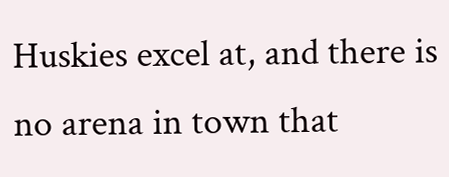Huskies excel at, and there is no arena in town that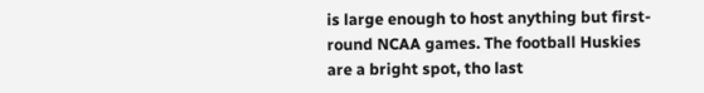is large enough to host anything but first-round NCAA games. The football Huskies are a bright spot, tho last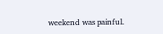weekend was painful.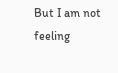But I am not feeling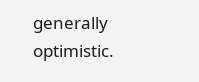generally optimistic.